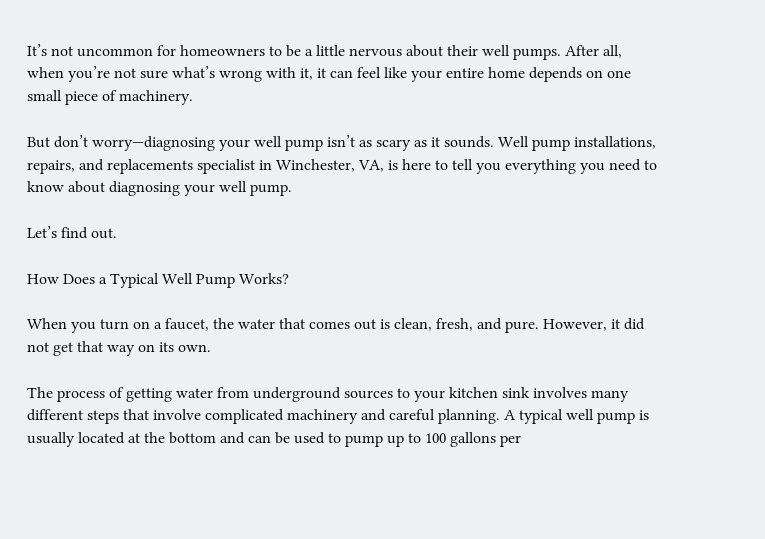It’s not uncommon for homeowners to be a little nervous about their well pumps. After all, when you’re not sure what’s wrong with it, it can feel like your entire home depends on one small piece of machinery.

But don’t worry—diagnosing your well pump isn’t as scary as it sounds. Well pump installations, repairs, and replacements specialist in Winchester, VA, is here to tell you everything you need to know about diagnosing your well pump.

Let’s find out.

How Does a Typical Well Pump Works?

When you turn on a faucet, the water that comes out is clean, fresh, and pure. However, it did not get that way on its own.

The process of getting water from underground sources to your kitchen sink involves many different steps that involve complicated machinery and careful planning. A typical well pump is usually located at the bottom and can be used to pump up to 100 gallons per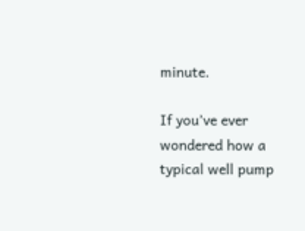minute.

If you’ve ever wondered how a typical well pump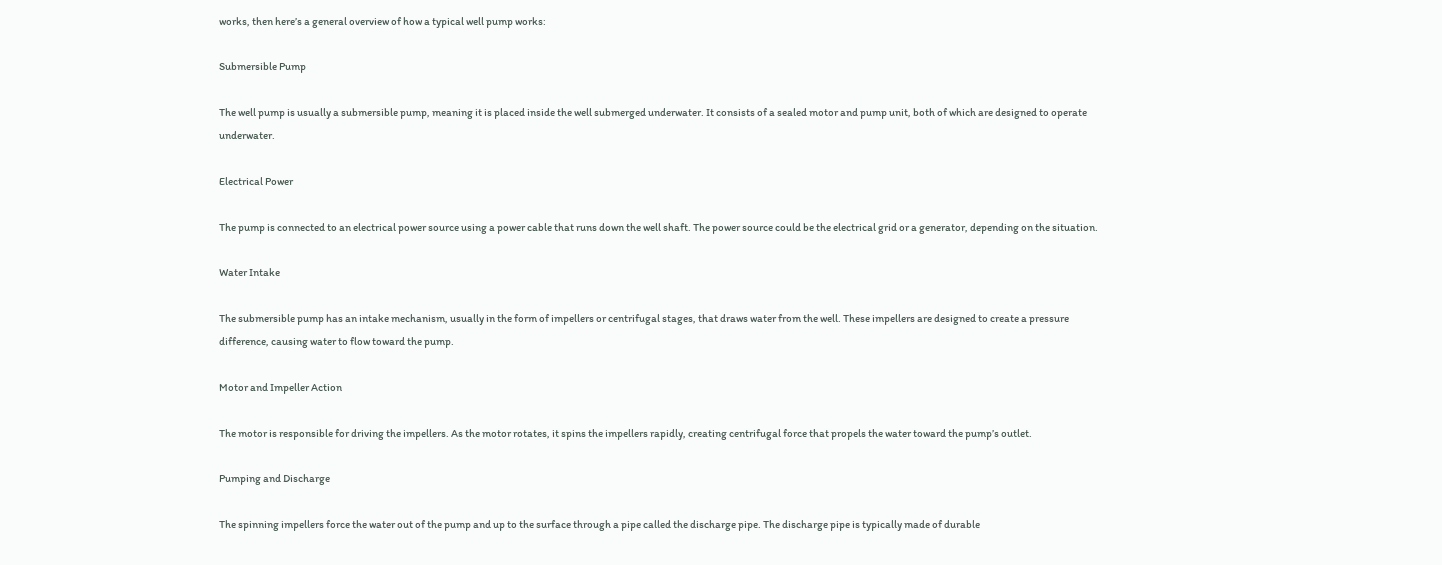works, then here’s a general overview of how a typical well pump works:

Submersible Pump

The well pump is usually a submersible pump, meaning it is placed inside the well submerged underwater. It consists of a sealed motor and pump unit, both of which are designed to operate underwater.

Electrical Power

The pump is connected to an electrical power source using a power cable that runs down the well shaft. The power source could be the electrical grid or a generator, depending on the situation.

Water Intake

The submersible pump has an intake mechanism, usually in the form of impellers or centrifugal stages, that draws water from the well. These impellers are designed to create a pressure difference, causing water to flow toward the pump.

Motor and Impeller Action

The motor is responsible for driving the impellers. As the motor rotates, it spins the impellers rapidly, creating centrifugal force that propels the water toward the pump’s outlet.

Pumping and Discharge

The spinning impellers force the water out of the pump and up to the surface through a pipe called the discharge pipe. The discharge pipe is typically made of durable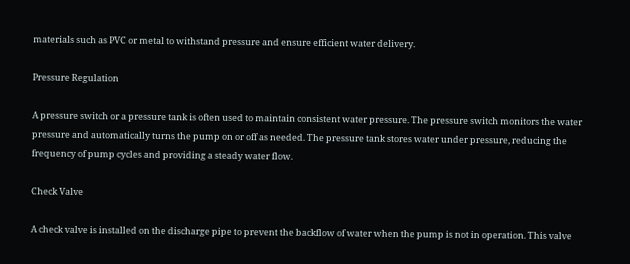materials such as PVC or metal to withstand pressure and ensure efficient water delivery.

Pressure Regulation

A pressure switch or a pressure tank is often used to maintain consistent water pressure. The pressure switch monitors the water pressure and automatically turns the pump on or off as needed. The pressure tank stores water under pressure, reducing the frequency of pump cycles and providing a steady water flow.

Check Valve

A check valve is installed on the discharge pipe to prevent the backflow of water when the pump is not in operation. This valve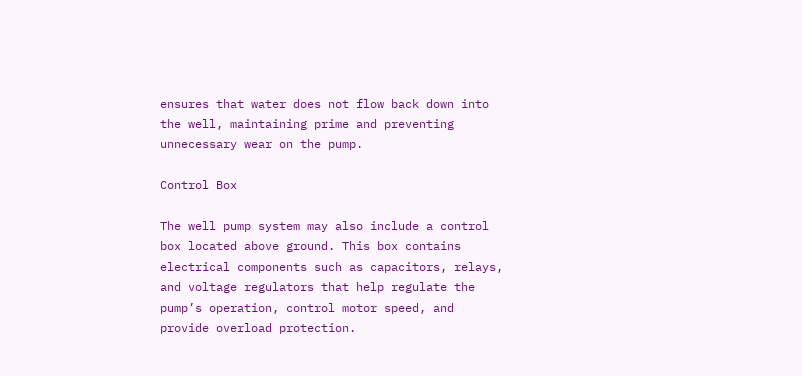ensures that water does not flow back down into the well, maintaining prime and preventing unnecessary wear on the pump.

Control Box

The well pump system may also include a control box located above ground. This box contains electrical components such as capacitors, relays, and voltage regulators that help regulate the pump’s operation, control motor speed, and provide overload protection.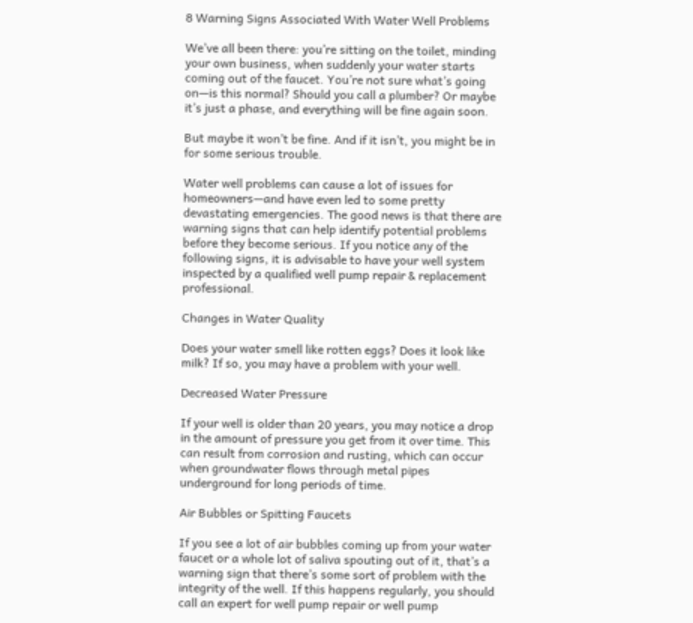8 Warning Signs Associated With Water Well Problems

We’ve all been there: you’re sitting on the toilet, minding your own business, when suddenly your water starts coming out of the faucet. You’re not sure what’s going on—is this normal? Should you call a plumber? Or maybe it’s just a phase, and everything will be fine again soon.

But maybe it won’t be fine. And if it isn’t, you might be in for some serious trouble.

Water well problems can cause a lot of issues for homeowners—and have even led to some pretty devastating emergencies. The good news is that there are warning signs that can help identify potential problems before they become serious. If you notice any of the following signs, it is advisable to have your well system inspected by a qualified well pump repair & replacement professional.

Changes in Water Quality

Does your water smell like rotten eggs? Does it look like milk? If so, you may have a problem with your well.

Decreased Water Pressure

If your well is older than 20 years, you may notice a drop in the amount of pressure you get from it over time. This can result from corrosion and rusting, which can occur when groundwater flows through metal pipes underground for long periods of time.

Air Bubbles or Spitting Faucets

If you see a lot of air bubbles coming up from your water faucet or a whole lot of saliva spouting out of it, that’s a warning sign that there’s some sort of problem with the integrity of the well. If this happens regularly, you should call an expert for well pump repair or well pump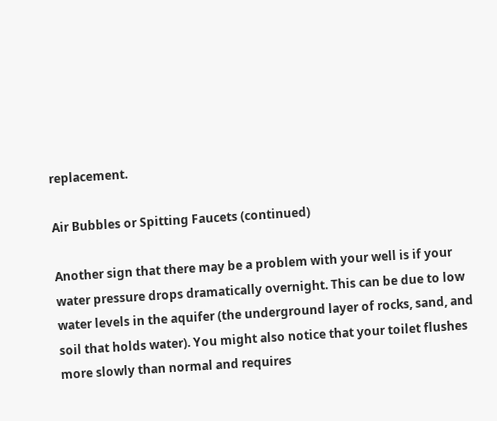replacement.

Air Bubbles or Spitting Faucets (continued)

Another sign that there may be a problem with your well is if your water pressure drops dramatically overnight. This can be due to low water levels in the aquifer (the underground layer of rocks, sand, and soil that holds water). You might also notice that your toilet flushes more slowly than normal and requires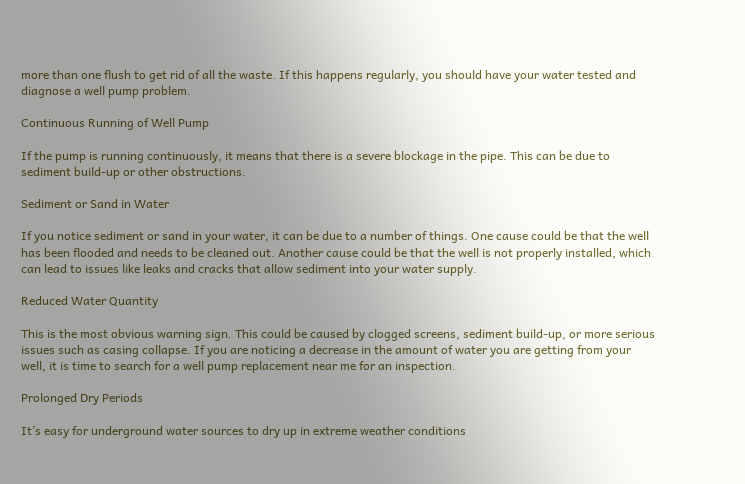more than one flush to get rid of all the waste. If this happens regularly, you should have your water tested and diagnose a well pump problem.

Continuous Running of Well Pump

If the pump is running continuously, it means that there is a severe blockage in the pipe. This can be due to sediment build-up or other obstructions.

Sediment or Sand in Water

If you notice sediment or sand in your water, it can be due to a number of things. One cause could be that the well has been flooded and needs to be cleaned out. Another cause could be that the well is not properly installed, which can lead to issues like leaks and cracks that allow sediment into your water supply.

Reduced Water Quantity

This is the most obvious warning sign. This could be caused by clogged screens, sediment build-up, or more serious issues such as casing collapse. If you are noticing a decrease in the amount of water you are getting from your well, it is time to search for a well pump replacement near me for an inspection.

Prolonged Dry Periods

It’s easy for underground water sources to dry up in extreme weather conditions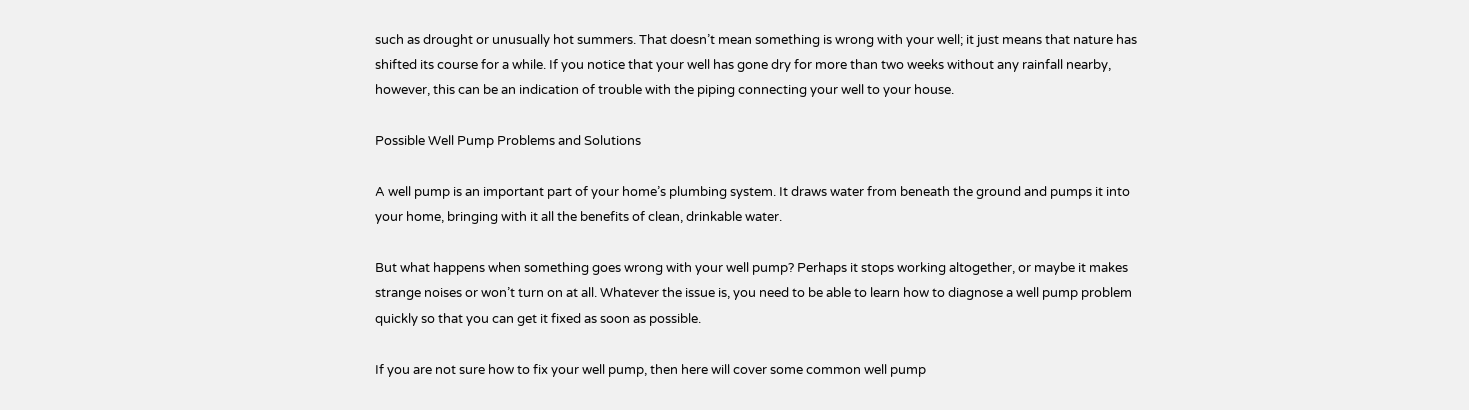such as drought or unusually hot summers. That doesn’t mean something is wrong with your well; it just means that nature has shifted its course for a while. If you notice that your well has gone dry for more than two weeks without any rainfall nearby, however, this can be an indication of trouble with the piping connecting your well to your house.

Possible Well Pump Problems and Solutions

A well pump is an important part of your home’s plumbing system. It draws water from beneath the ground and pumps it into your home, bringing with it all the benefits of clean, drinkable water.

But what happens when something goes wrong with your well pump? Perhaps it stops working altogether, or maybe it makes strange noises or won’t turn on at all. Whatever the issue is, you need to be able to learn how to diagnose a well pump problem quickly so that you can get it fixed as soon as possible.

If you are not sure how to fix your well pump, then here will cover some common well pump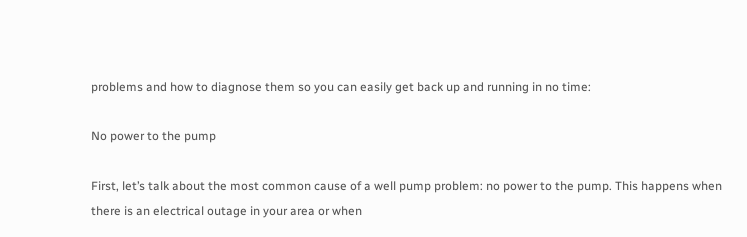problems and how to diagnose them so you can easily get back up and running in no time:

No power to the pump

First, let’s talk about the most common cause of a well pump problem: no power to the pump. This happens when there is an electrical outage in your area or when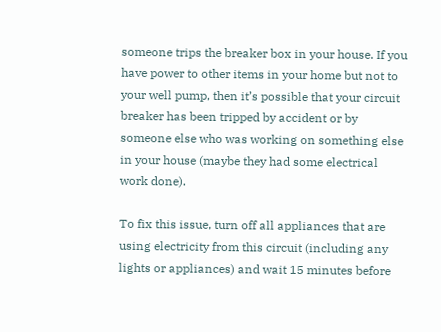someone trips the breaker box in your house. If you have power to other items in your home but not to your well pump, then it’s possible that your circuit breaker has been tripped by accident or by someone else who was working on something else in your house (maybe they had some electrical work done).

To fix this issue, turn off all appliances that are using electricity from this circuit (including any lights or appliances) and wait 15 minutes before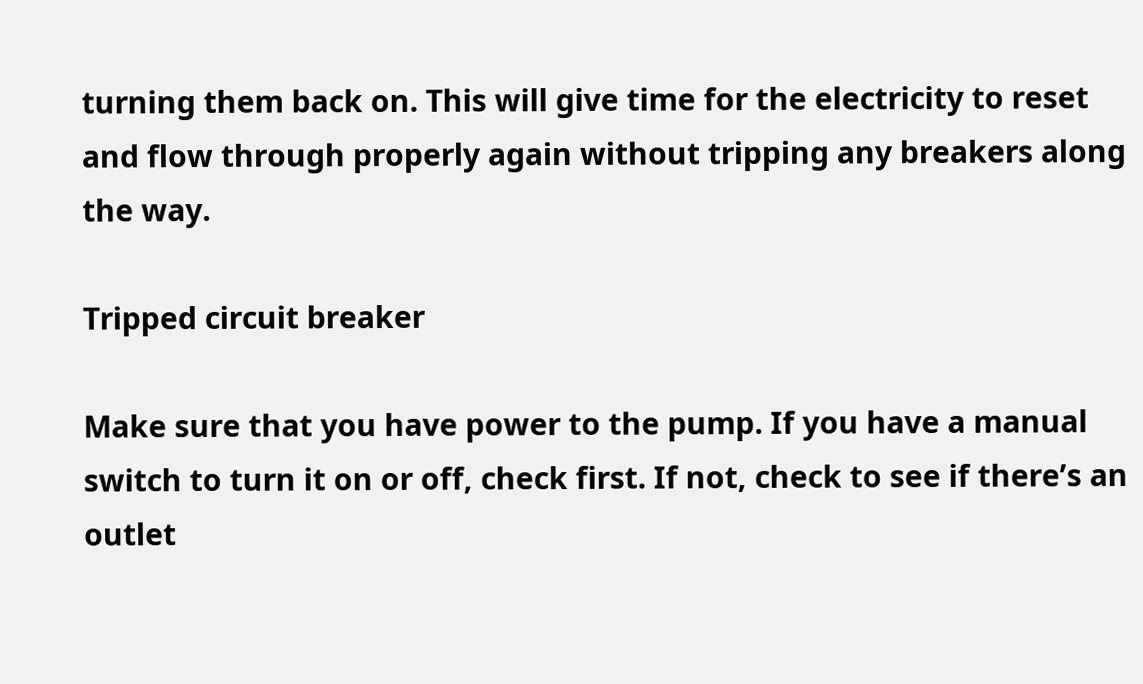turning them back on. This will give time for the electricity to reset and flow through properly again without tripping any breakers along the way.

Tripped circuit breaker

Make sure that you have power to the pump. If you have a manual switch to turn it on or off, check first. If not, check to see if there’s an outlet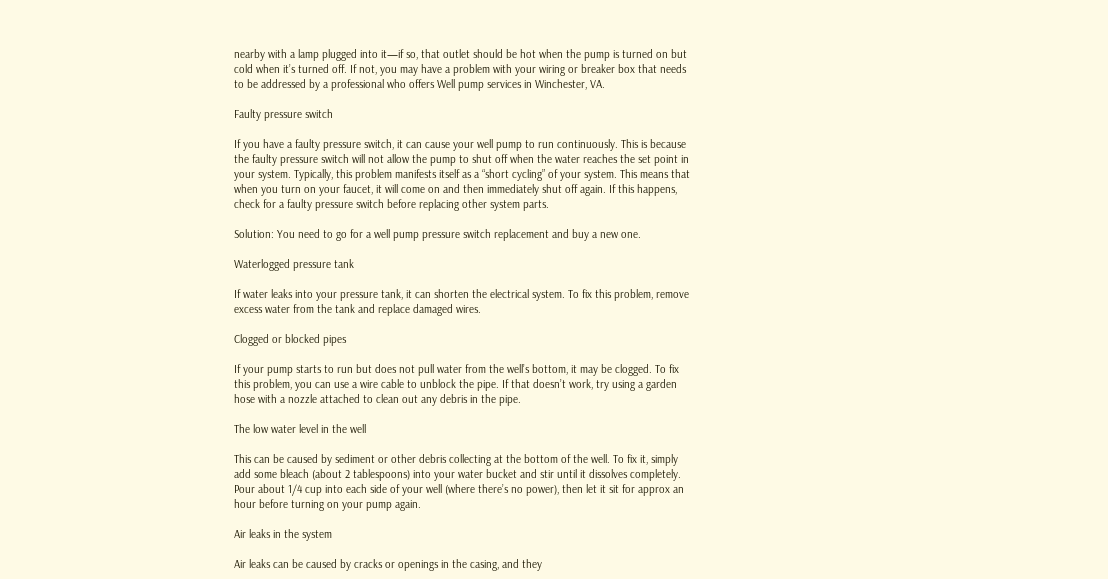nearby with a lamp plugged into it—if so, that outlet should be hot when the pump is turned on but cold when it’s turned off. If not, you may have a problem with your wiring or breaker box that needs to be addressed by a professional who offers Well pump services in Winchester, VA.

Faulty pressure switch

If you have a faulty pressure switch, it can cause your well pump to run continuously. This is because the faulty pressure switch will not allow the pump to shut off when the water reaches the set point in your system. Typically, this problem manifests itself as a “short cycling” of your system. This means that when you turn on your faucet, it will come on and then immediately shut off again. If this happens, check for a faulty pressure switch before replacing other system parts.

Solution: You need to go for a well pump pressure switch replacement and buy a new one.

Waterlogged pressure tank

If water leaks into your pressure tank, it can shorten the electrical system. To fix this problem, remove excess water from the tank and replace damaged wires.

Clogged or blocked pipes

If your pump starts to run but does not pull water from the well’s bottom, it may be clogged. To fix this problem, you can use a wire cable to unblock the pipe. If that doesn’t work, try using a garden hose with a nozzle attached to clean out any debris in the pipe.

The low water level in the well

This can be caused by sediment or other debris collecting at the bottom of the well. To fix it, simply add some bleach (about 2 tablespoons) into your water bucket and stir until it dissolves completely. Pour about 1/4 cup into each side of your well (where there’s no power), then let it sit for approx an hour before turning on your pump again.

Air leaks in the system

Air leaks can be caused by cracks or openings in the casing, and they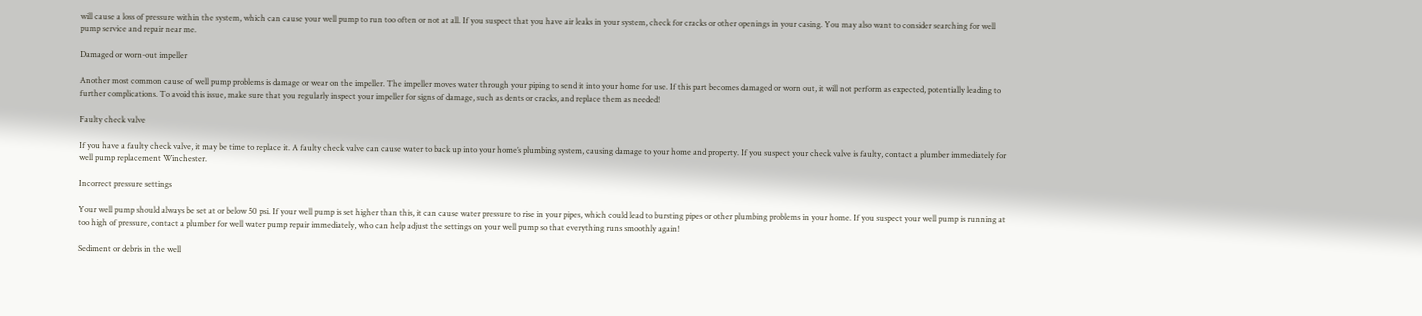will cause a loss of pressure within the system, which can cause your well pump to run too often or not at all. If you suspect that you have air leaks in your system, check for cracks or other openings in your casing. You may also want to consider searching for well pump service and repair near me.

Damaged or worn-out impeller

Another most common cause of well pump problems is damage or wear on the impeller. The impeller moves water through your piping to send it into your home for use. If this part becomes damaged or worn out, it will not perform as expected, potentially leading to further complications. To avoid this issue, make sure that you regularly inspect your impeller for signs of damage, such as dents or cracks, and replace them as needed!

Faulty check valve

If you have a faulty check valve, it may be time to replace it. A faulty check valve can cause water to back up into your home’s plumbing system, causing damage to your home and property. If you suspect your check valve is faulty, contact a plumber immediately for well pump replacement Winchester.

Incorrect pressure settings

Your well pump should always be set at or below 50 psi. If your well pump is set higher than this, it can cause water pressure to rise in your pipes, which could lead to bursting pipes or other plumbing problems in your home. If you suspect your well pump is running at too high of pressure, contact a plumber for well water pump repair immediately, who can help adjust the settings on your well pump so that everything runs smoothly again!

Sediment or debris in the well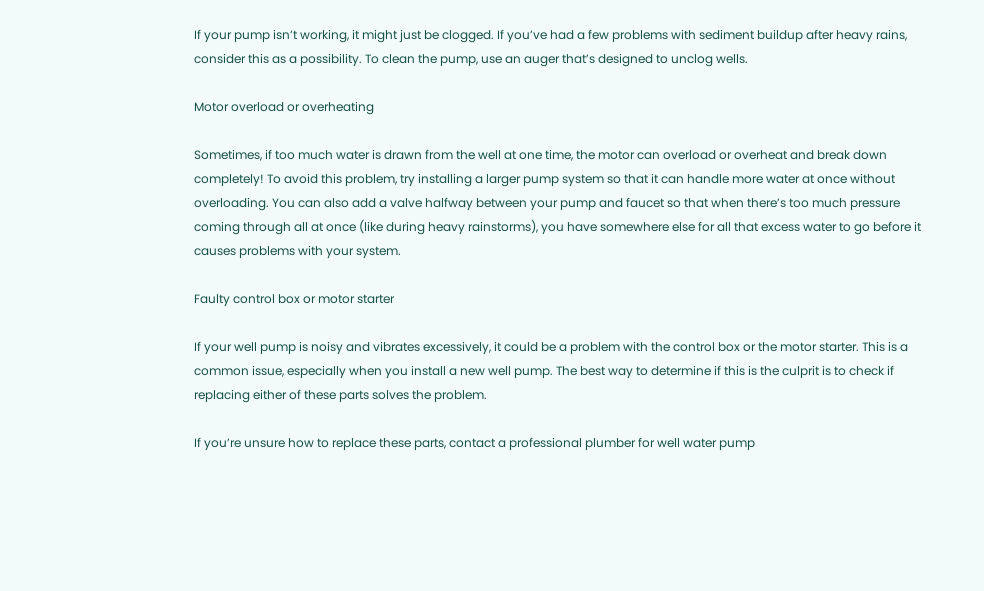If your pump isn’t working, it might just be clogged. If you’ve had a few problems with sediment buildup after heavy rains, consider this as a possibility. To clean the pump, use an auger that’s designed to unclog wells.

Motor overload or overheating

Sometimes, if too much water is drawn from the well at one time, the motor can overload or overheat and break down completely! To avoid this problem, try installing a larger pump system so that it can handle more water at once without overloading. You can also add a valve halfway between your pump and faucet so that when there’s too much pressure coming through all at once (like during heavy rainstorms), you have somewhere else for all that excess water to go before it causes problems with your system.

Faulty control box or motor starter

If your well pump is noisy and vibrates excessively, it could be a problem with the control box or the motor starter. This is a common issue, especially when you install a new well pump. The best way to determine if this is the culprit is to check if replacing either of these parts solves the problem.

If you’re unsure how to replace these parts, contact a professional plumber for well water pump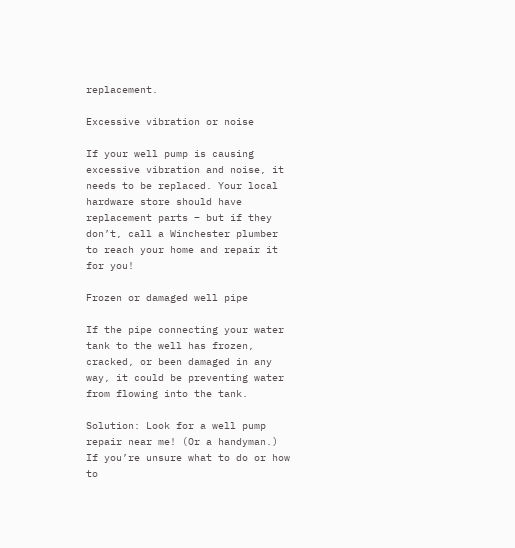replacement.

Excessive vibration or noise

If your well pump is causing excessive vibration and noise, it needs to be replaced. Your local hardware store should have replacement parts – but if they don’t, call a Winchester plumber to reach your home and repair it for you!

Frozen or damaged well pipe

If the pipe connecting your water tank to the well has frozen, cracked, or been damaged in any way, it could be preventing water from flowing into the tank.

Solution: Look for a well pump repair near me! (Or a handyman.) If you’re unsure what to do or how to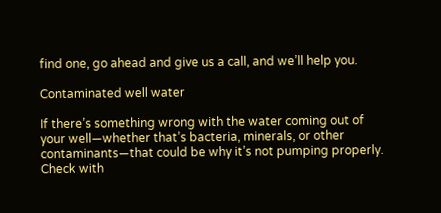find one, go ahead and give us a call, and we’ll help you.

Contaminated well water

If there’s something wrong with the water coming out of your well—whether that’s bacteria, minerals, or other contaminants—that could be why it’s not pumping properly. Check with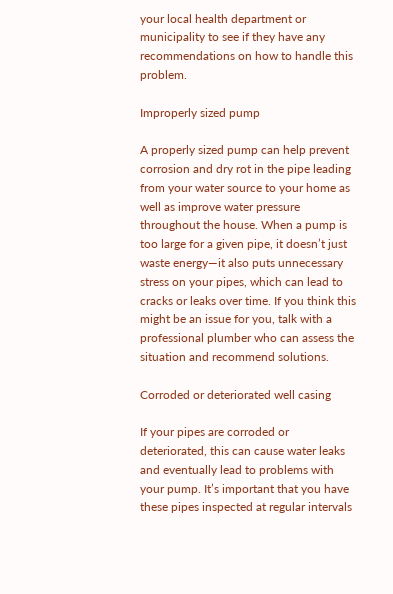your local health department or municipality to see if they have any recommendations on how to handle this problem.

Improperly sized pump

A properly sized pump can help prevent corrosion and dry rot in the pipe leading from your water source to your home as well as improve water pressure throughout the house. When a pump is too large for a given pipe, it doesn’t just waste energy—it also puts unnecessary stress on your pipes, which can lead to cracks or leaks over time. If you think this might be an issue for you, talk with a professional plumber who can assess the situation and recommend solutions.

Corroded or deteriorated well casing

If your pipes are corroded or deteriorated, this can cause water leaks and eventually lead to problems with your pump. It’s important that you have these pipes inspected at regular intervals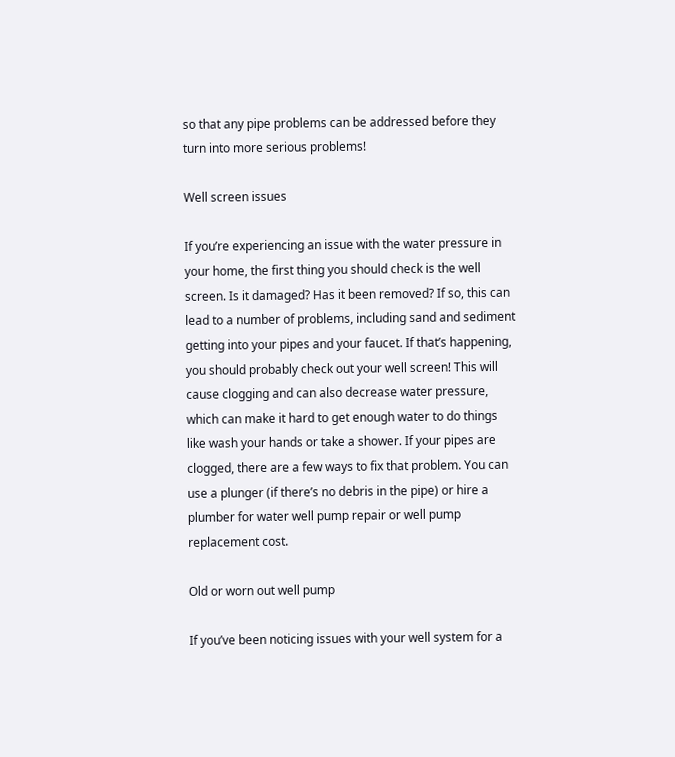so that any pipe problems can be addressed before they turn into more serious problems!

Well screen issues

If you’re experiencing an issue with the water pressure in your home, the first thing you should check is the well screen. Is it damaged? Has it been removed? If so, this can lead to a number of problems, including sand and sediment getting into your pipes and your faucet. If that’s happening, you should probably check out your well screen! This will cause clogging and can also decrease water pressure, which can make it hard to get enough water to do things like wash your hands or take a shower. If your pipes are clogged, there are a few ways to fix that problem. You can use a plunger (if there’s no debris in the pipe) or hire a plumber for water well pump repair or well pump replacement cost.

Old or worn out well pump

If you’ve been noticing issues with your well system for a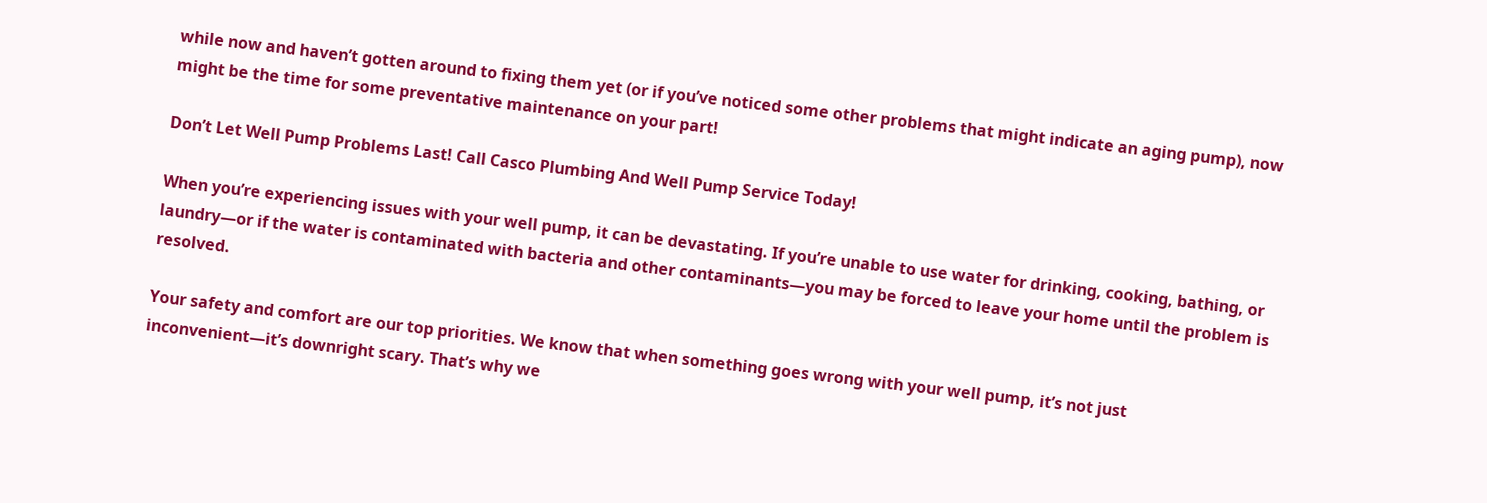while now and haven’t gotten around to fixing them yet (or if you’ve noticed some other problems that might indicate an aging pump), now might be the time for some preventative maintenance on your part!

Don’t Let Well Pump Problems Last! Call Casco Plumbing And Well Pump Service Today!

When you’re experiencing issues with your well pump, it can be devastating. If you’re unable to use water for drinking, cooking, bathing, or laundry—or if the water is contaminated with bacteria and other contaminants—you may be forced to leave your home until the problem is resolved.

Your safety and comfort are our top priorities. We know that when something goes wrong with your well pump, it’s not just inconvenient—it’s downright scary. That’s why we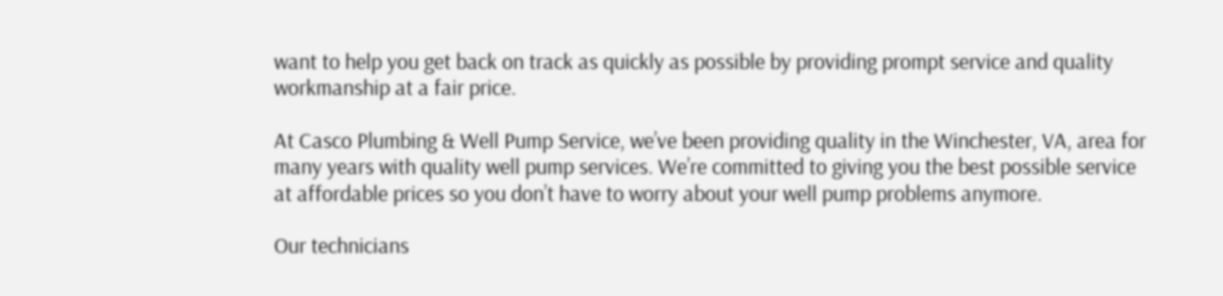want to help you get back on track as quickly as possible by providing prompt service and quality workmanship at a fair price.

At Casco Plumbing & Well Pump Service, we’ve been providing quality in the Winchester, VA, area for many years with quality well pump services. We’re committed to giving you the best possible service at affordable prices so you don’t have to worry about your well pump problems anymore.

Our technicians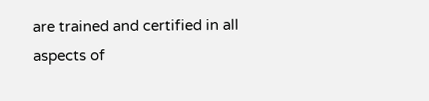are trained and certified in all aspects of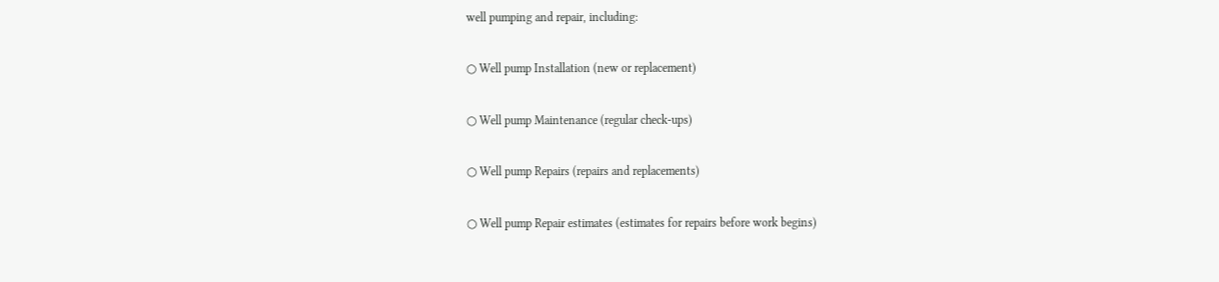well pumping and repair, including:

○ Well pump Installation (new or replacement)

○ Well pump Maintenance (regular check-ups)

○ Well pump Repairs (repairs and replacements)

○ Well pump Repair estimates (estimates for repairs before work begins)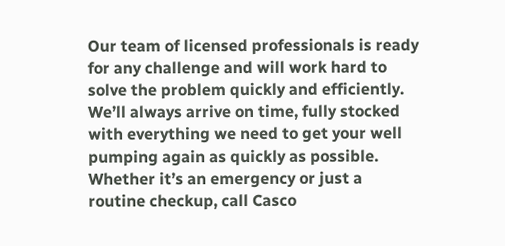Our team of licensed professionals is ready for any challenge and will work hard to solve the problem quickly and efficiently. We’ll always arrive on time, fully stocked with everything we need to get your well pumping again as quickly as possible.
Whether it’s an emergency or just a routine checkup, call Casco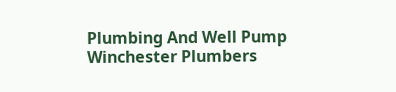Plumbing And Well Pump Winchester Plumbers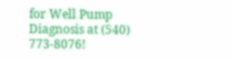for Well Pump Diagnosis at (540) 773-8076!